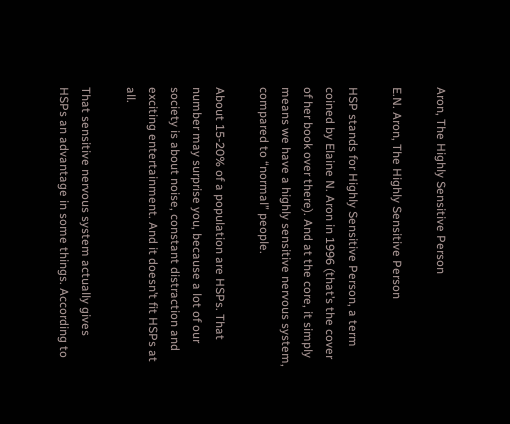Aron, The Highly Sensitive Person

E.N. Aron, The Highly Sensitive Person

HSP stands for Highly Sensitive Person, a term coined by Elaine N. Aron in 1996 (that’s the cover of her book over there). And at the core, it simply means we have a highly sensitive nervous system, compared to “normal” people.

About 15-20% of a population are HSPs. That number may surprise you, because a lot of our society is about noise, constant distraction and exciting entertainment. And it doesn’t fit HSPs at all.

That sensitive nervous system actually gives HSPs an advantage in some things. According to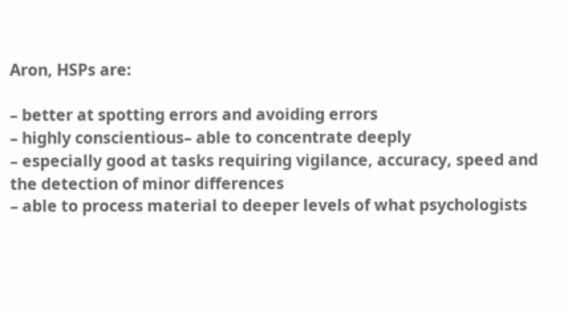Aron, HSPs are:

– better at spotting errors and avoiding errors
– highly conscientious– able to concentrate deeply
– especially good at tasks requiring vigilance, accuracy, speed and the detection of minor differences
– able to process material to deeper levels of what psychologists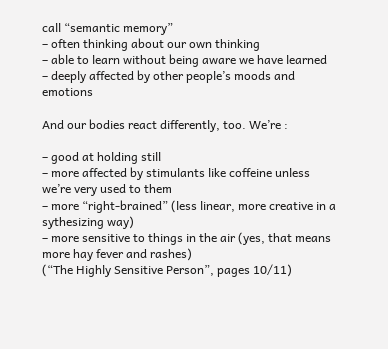call “semantic memory”
– often thinking about our own thinking
– able to learn without being aware we have learned
– deeply affected by other people’s moods and emotions

And our bodies react differently, too. We’re :

– good at holding still
– more affected by stimulants like coffeine unless we’re very used to them
– more “right-brained” (less linear, more creative in a sythesizing way)
– more sensitive to things in the air (yes, that means more hay fever and rashes)
(“The Highly Sensitive Person”, pages 10/11)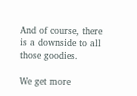And of course, there is a downside to all those goodies.

We get more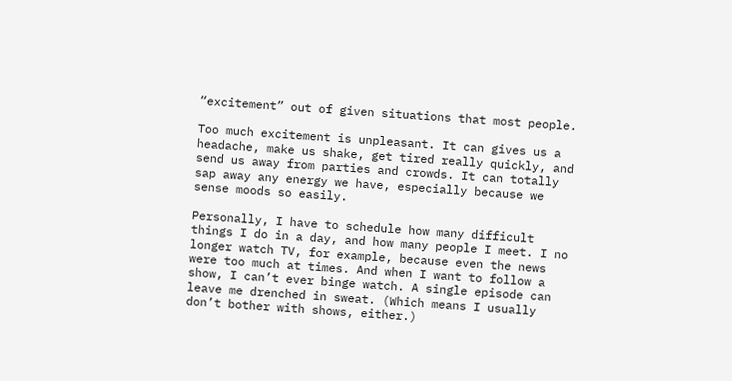“excitement” out of given situations that most people.

Too much excitement is unpleasant. It can gives us a headache, make us shake, get tired really quickly, and send us away from parties and crowds. It can totally sap away any energy we have, especially because we sense moods so easily.

Personally, I have to schedule how many difficult things I do in a day, and how many people I meet. I no longer watch TV, for example, because even the news were too much at times. And when I want to follow a show, I can’t ever binge watch. A single episode can leave me drenched in sweat. (Which means I usually don’t bother with shows, either.)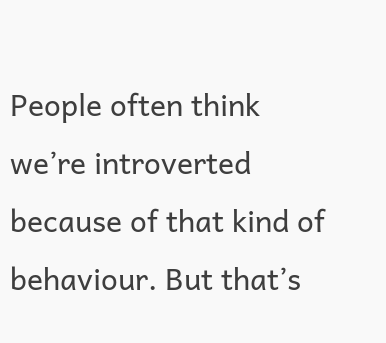People often think we’re introverted because of that kind of behaviour. But that’s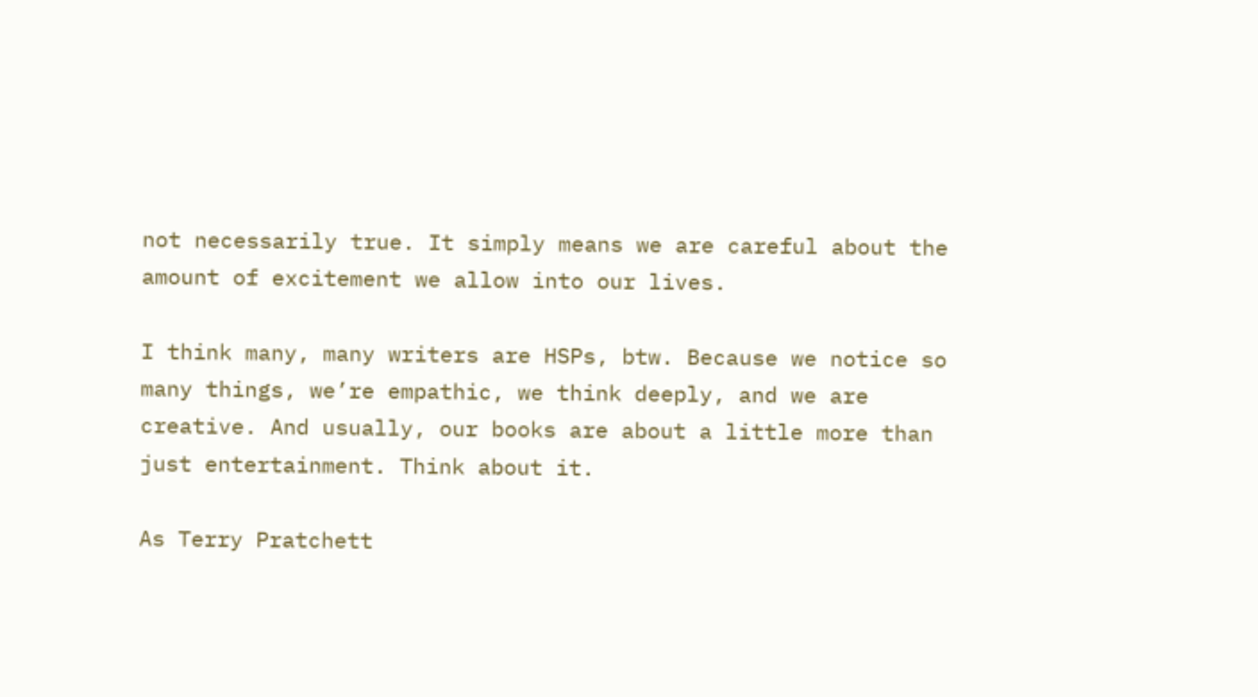not necessarily true. It simply means we are careful about the amount of excitement we allow into our lives.

I think many, many writers are HSPs, btw. Because we notice so many things, we’re empathic, we think deeply, and we are creative. And usually, our books are about a little more than just entertainment. Think about it.

As Terry Pratchett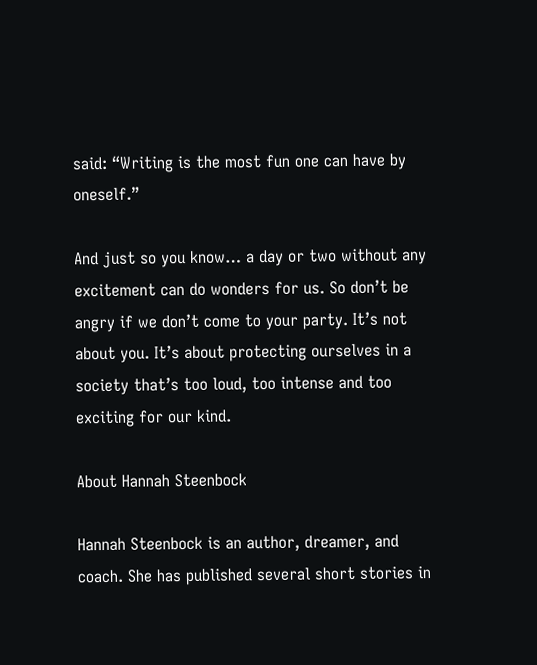said: “Writing is the most fun one can have by oneself.”

And just so you know… a day or two without any excitement can do wonders for us. So don’t be angry if we don’t come to your party. It’s not about you. It’s about protecting ourselves in a society that’s too loud, too intense and too exciting for our kind.

About Hannah Steenbock

Hannah Steenbock is an author, dreamer, and coach. She has published several short stories in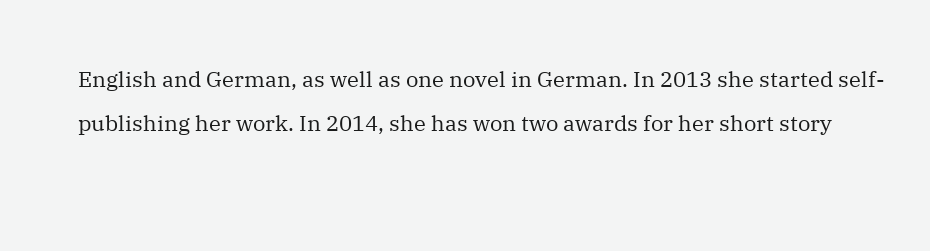English and German, as well as one novel in German. In 2013 she started self-publishing her work. In 2014, she has won two awards for her short story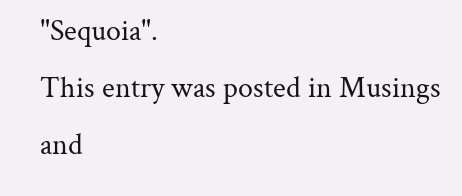"Sequoia".
This entry was posted in Musings and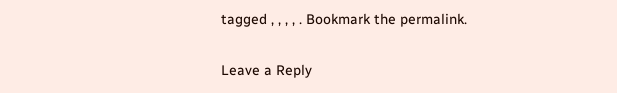tagged , , , , . Bookmark the permalink.

Leave a Reply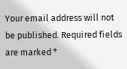Your email address will not be published. Required fields are marked *